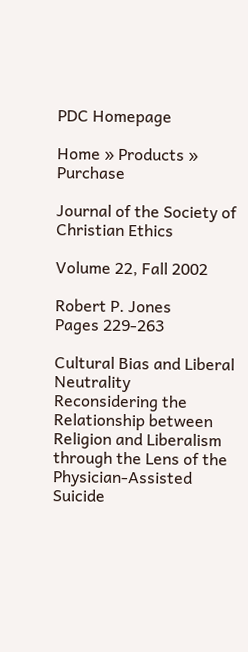PDC Homepage

Home » Products » Purchase

Journal of the Society of Christian Ethics

Volume 22, Fall 2002

Robert P. Jones
Pages 229-263

Cultural Bias and Liberal Neutrality
Reconsidering the Relationship between Religion and Liberalism through the Lens of the Physician-Assisted Suicide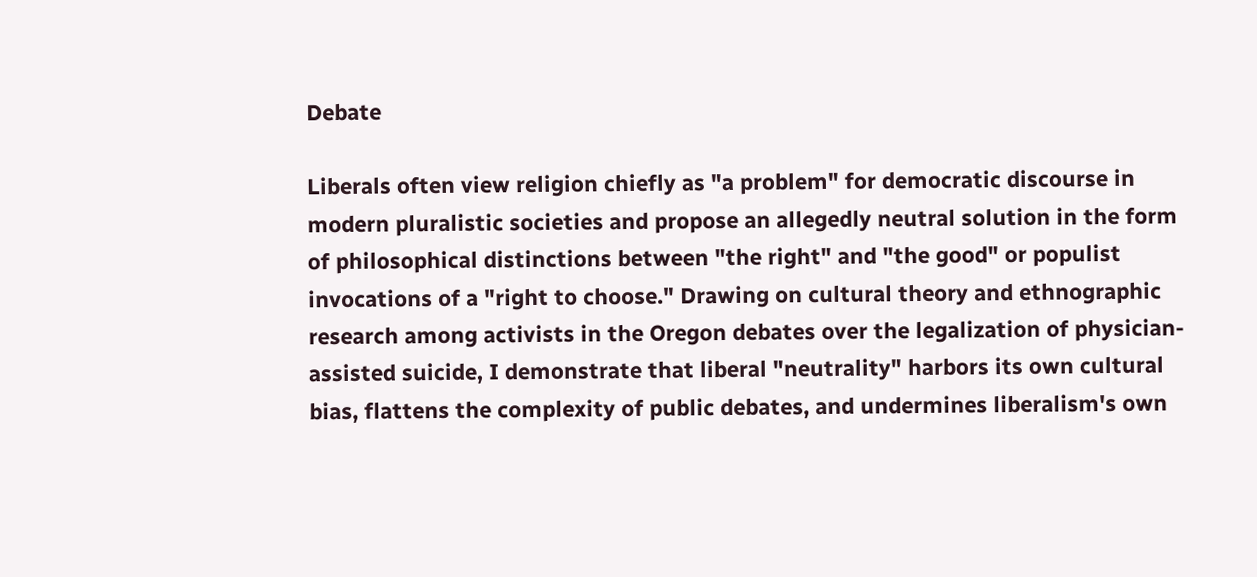Debate

Liberals often view religion chiefly as "a problem" for democratic discourse in modern pluralistic societies and propose an allegedly neutral solution in the form of philosophical distinctions between "the right" and "the good" or populist invocations of a "right to choose." Drawing on cultural theory and ethnographic research among activists in the Oregon debates over the legalization of physician-assisted suicide, I demonstrate that liberal "neutrality" harbors its own cultural bias, flattens the complexity of public debates, and undermines liberalism's own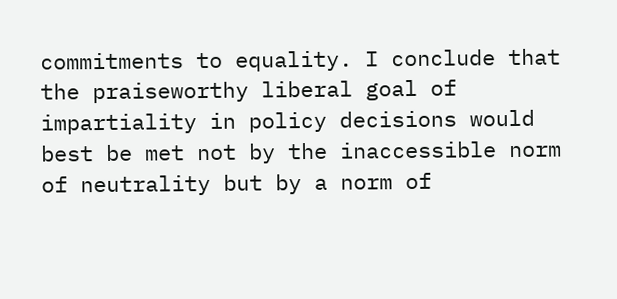commitments to equality. I conclude that the praiseworthy liberal goal of impartiality in policy decisions would best be met not by the inaccessible norm of neutrality but by a norm of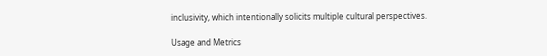inclusivity, which intentionally solicits multiple cultural perspectives.

Usage and Metrics